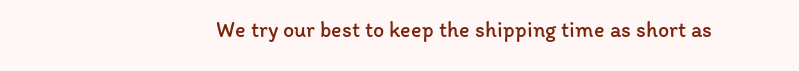We try our best to keep the shipping time as short as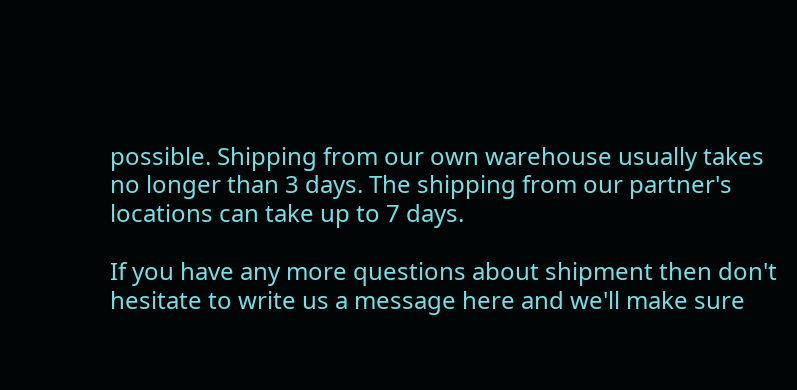possible. Shipping from our own warehouse usually takes no longer than 3 days. The shipping from our partner's locations can take up to 7 days.

If you have any more questions about shipment then don't hesitate to write us a message here and we'll make sure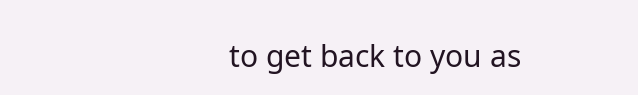to get back to you as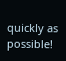quickly as possible!